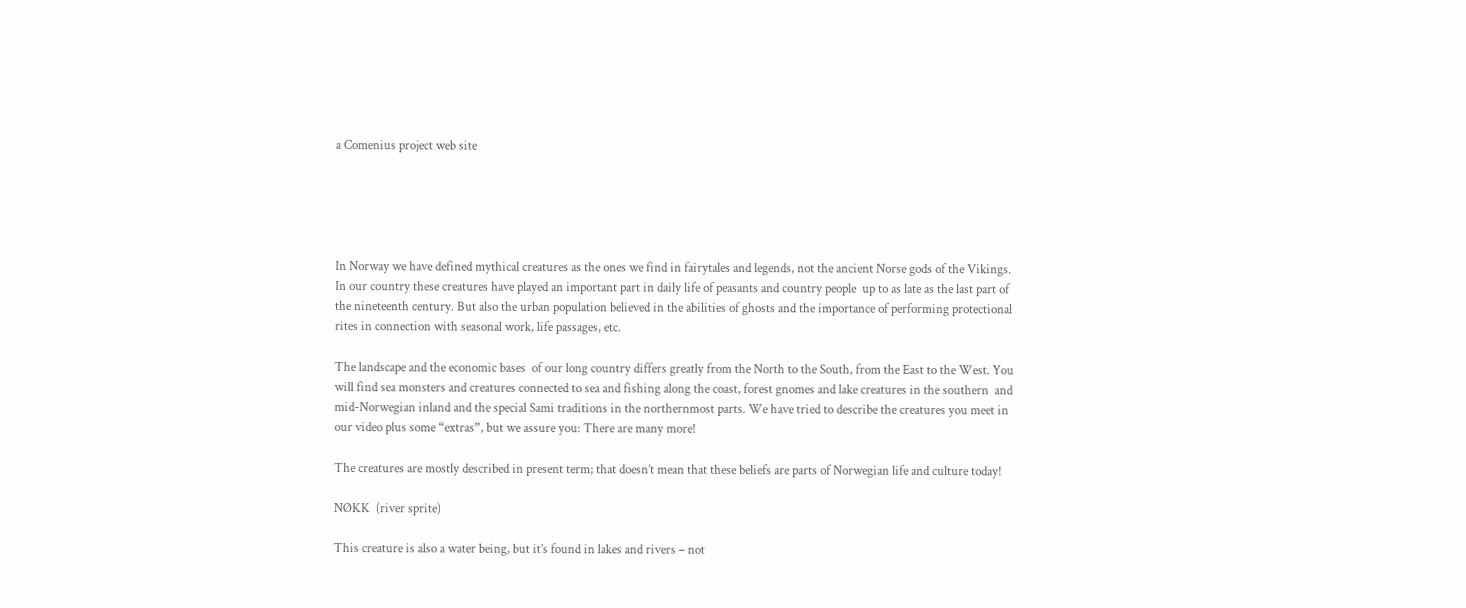a Comenius project web site





In Norway we have defined mythical creatures as the ones we find in fairytales and legends, not the ancient Norse gods of the Vikings. In our country these creatures have played an important part in daily life of peasants and country people  up to as late as the last part of the nineteenth century. But also the urban population believed in the abilities of ghosts and the importance of performing protectional rites in connection with seasonal work, life passages, etc.

The landscape and the economic bases  of our long country differs greatly from the North to the South, from the East to the West. You will find sea monsters and creatures connected to sea and fishing along the coast, forest gnomes and lake creatures in the southern  and mid-Norwegian inland and the special Sami traditions in the northernmost parts. We have tried to describe the creatures you meet in our video plus some “extras”, but we assure you: There are many more!

The creatures are mostly described in present term; that doesn’t mean that these beliefs are parts of Norwegian life and culture today!

NØKK  (river sprite)

This creature is also a water being, but it’s found in lakes and rivers – not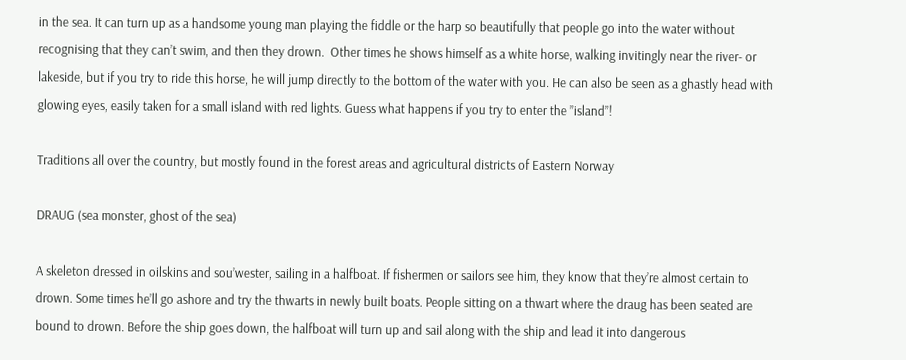in the sea. It can turn up as a handsome young man playing the fiddle or the harp so beautifully that people go into the water without recognising that they can’t swim, and then they drown.  Other times he shows himself as a white horse, walking invitingly near the river- or lakeside, but if you try to ride this horse, he will jump directly to the bottom of the water with you. He can also be seen as a ghastly head with glowing eyes, easily taken for a small island with red lights. Guess what happens if you try to enter the ”island”!

Traditions all over the country, but mostly found in the forest areas and agricultural districts of Eastern Norway

DRAUG (sea monster, ghost of the sea)

A skeleton dressed in oilskins and sou’wester, sailing in a halfboat. If fishermen or sailors see him, they know that they’re almost certain to drown. Some times he’ll go ashore and try the thwarts in newly built boats. People sitting on a thwart where the draug has been seated are bound to drown. Before the ship goes down, the halfboat will turn up and sail along with the ship and lead it into dangerous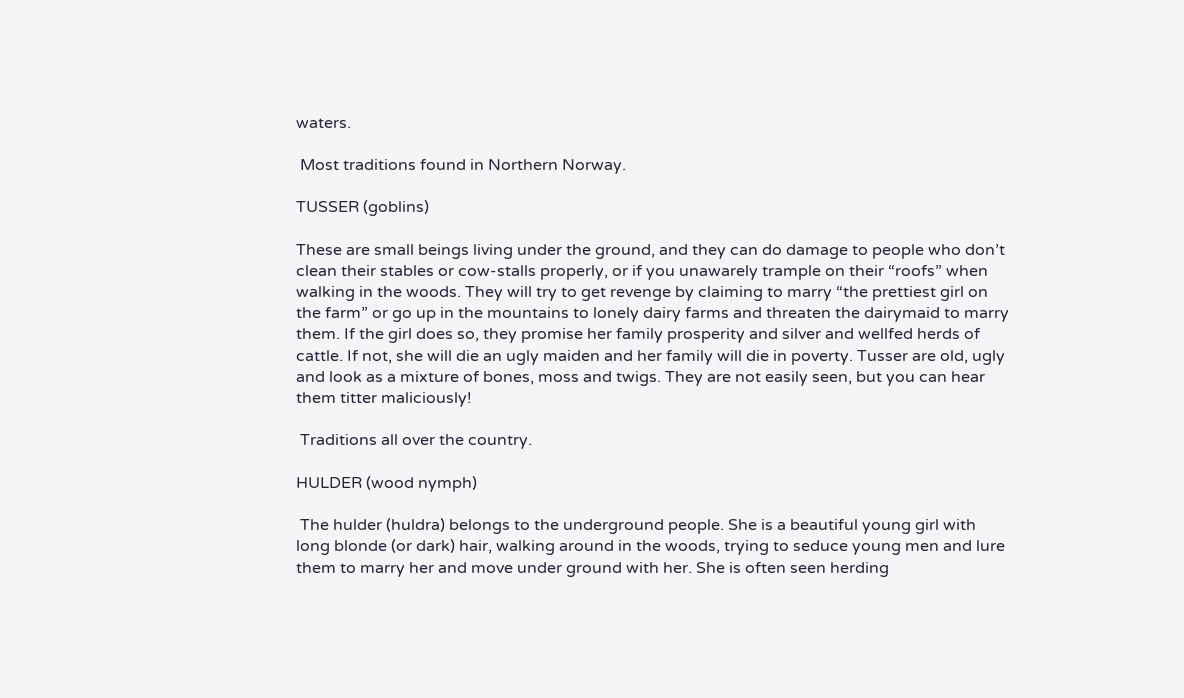waters.

 Most traditions found in Northern Norway.

TUSSER (goblins)

These are small beings living under the ground, and they can do damage to people who don’t clean their stables or cow-stalls properly, or if you unawarely trample on their “roofs” when walking in the woods. They will try to get revenge by claiming to marry “the prettiest girl on the farm” or go up in the mountains to lonely dairy farms and threaten the dairymaid to marry them. If the girl does so, they promise her family prosperity and silver and wellfed herds of cattle. If not, she will die an ugly maiden and her family will die in poverty. Tusser are old, ugly and look as a mixture of bones, moss and twigs. They are not easily seen, but you can hear them titter maliciously!

 Traditions all over the country.

HULDER (wood nymph)

 The hulder (huldra) belongs to the underground people. She is a beautiful young girl with long blonde (or dark) hair, walking around in the woods, trying to seduce young men and lure them to marry her and move under ground with her. She is often seen herding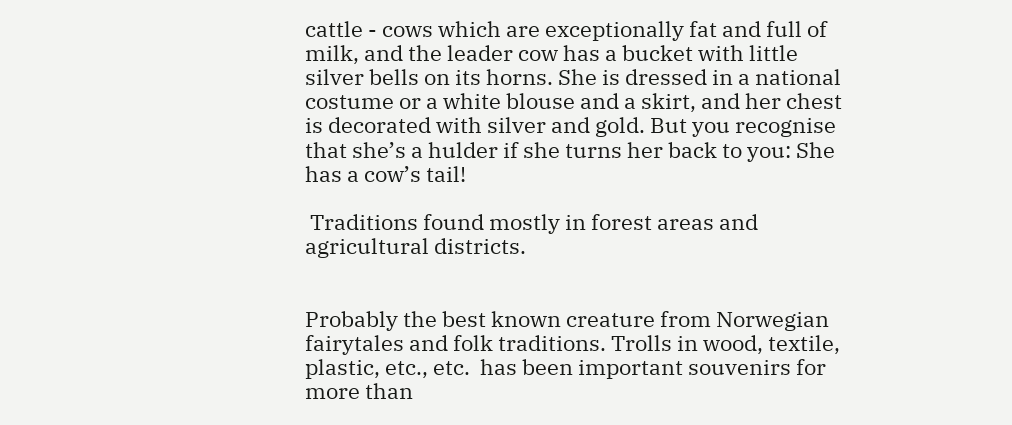cattle - cows which are exceptionally fat and full of milk, and the leader cow has a bucket with little silver bells on its horns. She is dressed in a national costume or a white blouse and a skirt, and her chest is decorated with silver and gold. But you recognise that she’s a hulder if she turns her back to you: She has a cow’s tail!

 Traditions found mostly in forest areas and agricultural districts.


Probably the best known creature from Norwegian fairytales and folk traditions. Trolls in wood, textile, plastic, etc., etc.  has been important souvenirs for more than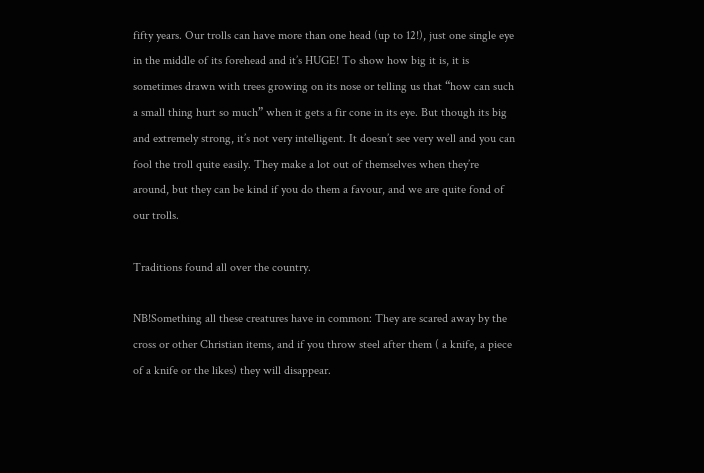fifty years. Our trolls can have more than one head (up to 12!), just one single eye in the middle of its forehead and it’s HUGE! To show how big it is, it is sometimes drawn with trees growing on its nose or telling us that “how can such a small thing hurt so much” when it gets a fir cone in its eye. But though its big and extremely strong, it’s not very intelligent. It doesn’t see very well and you can fool the troll quite easily. They make a lot out of themselves when they’re around, but they can be kind if you do them a favour, and we are quite fond of our trolls.

Traditions found all over the country.

NB!Something all these creatures have in common: They are scared away by the cross or other Christian items, and if you throw steel after them ( a knife, a piece of a knife or the likes) they will disappear.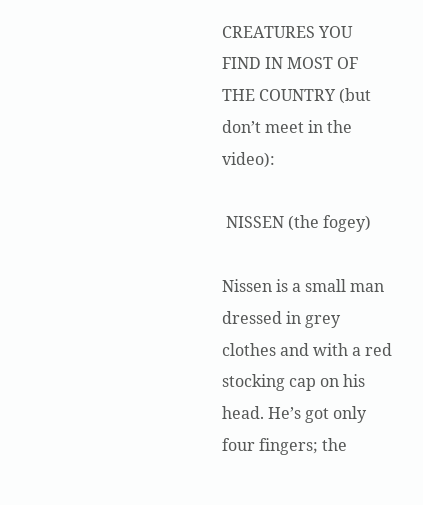CREATURES YOU FIND IN MOST OF THE COUNTRY (but don’t meet in the video):

 NISSEN (the fogey)

Nissen is a small man dressed in grey clothes and with a red stocking cap on his head. He’s got only four fingers; the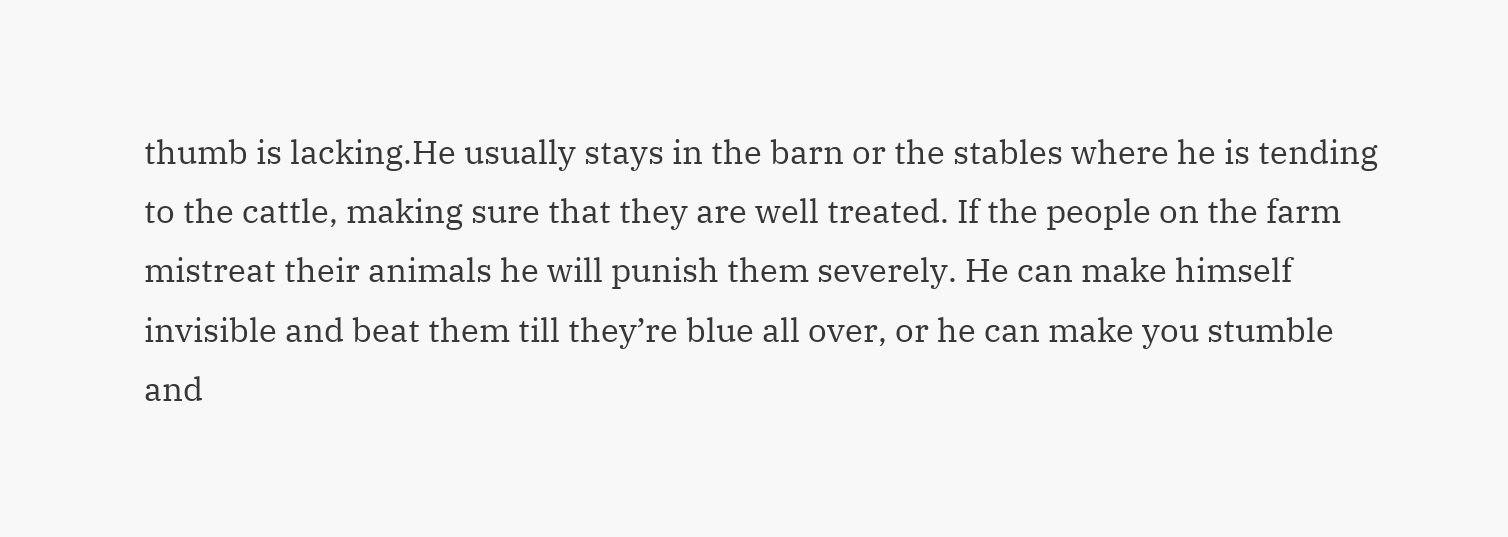thumb is lacking.He usually stays in the barn or the stables where he is tending to the cattle, making sure that they are well treated. If the people on the farm mistreat their animals he will punish them severely. He can make himself invisible and beat them till they’re blue all over, or he can make you stumble and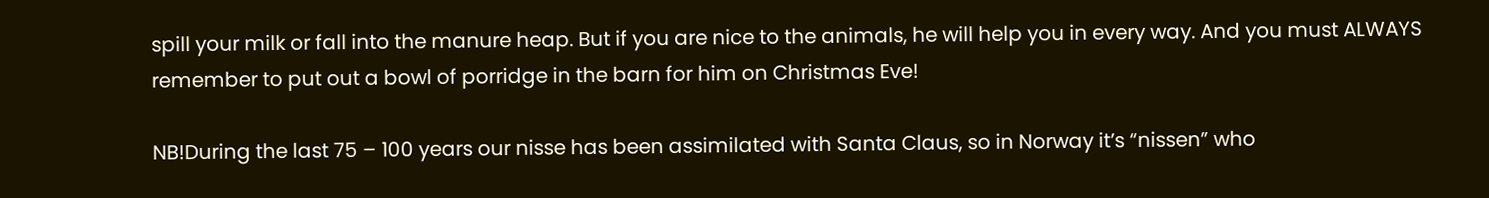spill your milk or fall into the manure heap. But if you are nice to the animals, he will help you in every way. And you must ALWAYS remember to put out a bowl of porridge in the barn for him on Christmas Eve!

NB!During the last 75 – 100 years our nisse has been assimilated with Santa Claus, so in Norway it’s “nissen” who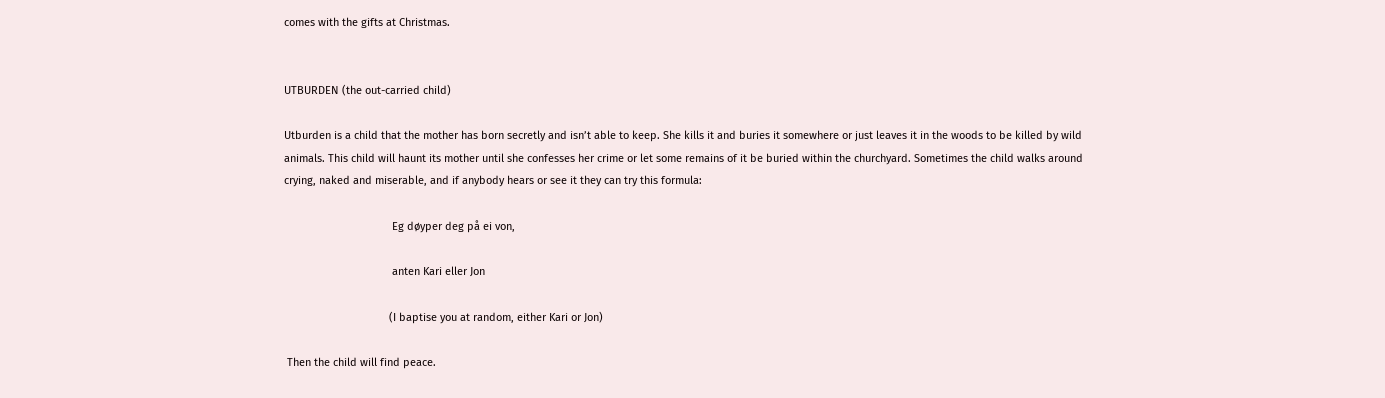comes with the gifts at Christmas.


UTBURDEN (the out-carried child)

Utburden is a child that the mother has born secretly and isn’t able to keep. She kills it and buries it somewhere or just leaves it in the woods to be killed by wild animals. This child will haunt its mother until she confesses her crime or let some remains of it be buried within the churchyard. Sometimes the child walks around crying, naked and miserable, and if anybody hears or see it they can try this formula:

                                    Eg døyper deg på ei von,

                                    anten Kari eller Jon

                                   (I baptise you at random, either Kari or Jon)

 Then the child will find peace.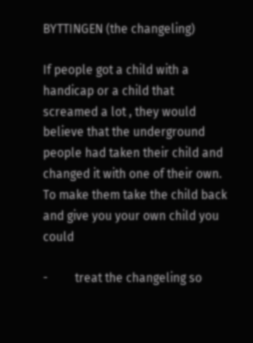BYTTINGEN (the changeling)

If people got a child with a handicap or a child that screamed a lot , they would believe that the underground people had taken their child and changed it with one of their own. To make them take the child back and give you your own child you could

-         treat the changeling so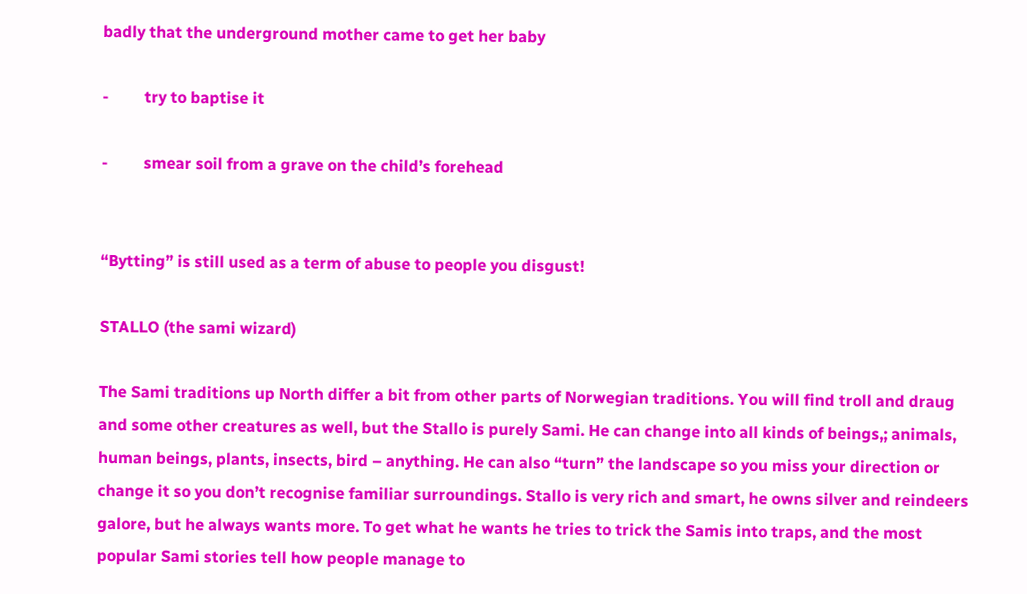badly that the underground mother came to get her baby

-         try to baptise it

-         smear soil from a grave on the child’s forehead


“Bytting” is still used as a term of abuse to people you disgust!

STALLO (the sami wizard)

The Sami traditions up North differ a bit from other parts of Norwegian traditions. You will find troll and draug and some other creatures as well, but the Stallo is purely Sami. He can change into all kinds of beings,; animals, human beings, plants, insects, bird – anything. He can also “turn” the landscape so you miss your direction or change it so you don’t recognise familiar surroundings. Stallo is very rich and smart, he owns silver and reindeers galore, but he always wants more. To get what he wants he tries to trick the Samis into traps, and the most popular Sami stories tell how people manage to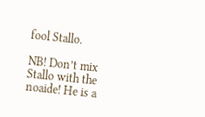fool Stallo.

NB! Don’t mix Stallo with the noaide! He is a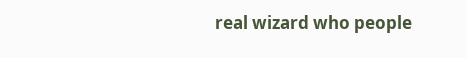real wizard who people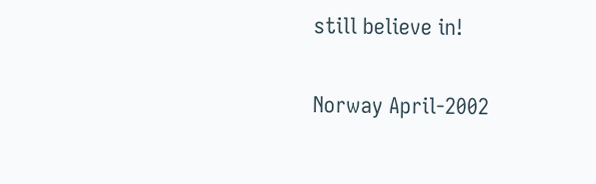still believe in!


Norway April-2002